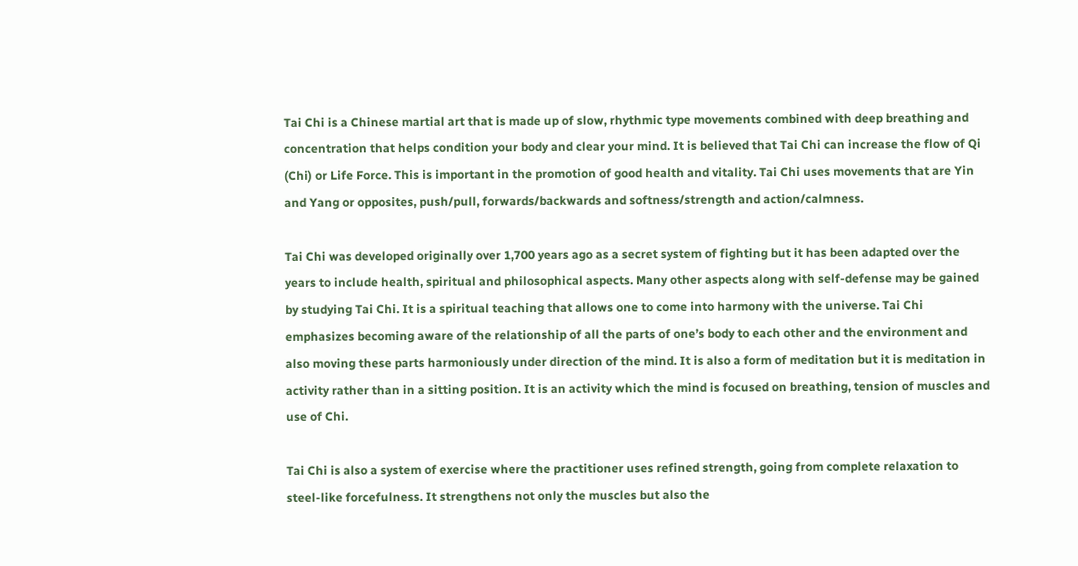Tai Chi is a Chinese martial art that is made up of slow, rhythmic type movements combined with deep breathing and concentration that helps condition your body and clear your mind. It is believed that Tai Chi can increase the flow of Qi (Chi) or Life Force. This is important in the promotion of good health and vitality. Tai Chi uses movements that are Yin and Yang or opposites, push/pull, forwards/backwards and softness/strength and action/calmness.

Tai Chi was developed originally over 1,700 years ago as a secret system of fighting but it has been adapted over the years to include health, spiritual and philosophical aspects. Many other aspects along with self-defense may be gained by studying Tai Chi. It is a spiritual teaching that allows one to come into harmony with the universe. Tai Chi emphasizes becoming aware of the relationship of all the parts of one’s body to each other and the environment and also moving these parts harmoniously under direction of the mind. It is also a form of meditation but it is meditation in activity rather than in a sitting position. It is an activity which the mind is focused on breathing, tension of muscles and use of Chi.

Tai Chi is also a system of exercise where the practitioner uses refined strength, going from complete relaxation to steel-like forcefulness. It strengthens not only the muscles but also the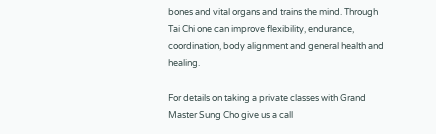bones and vital organs and trains the mind. Through Tai Chi one can improve flexibility, endurance, coordination, body alignment and general health and healing.

For details on taking a private classes with Grand Master Sung Cho give us a call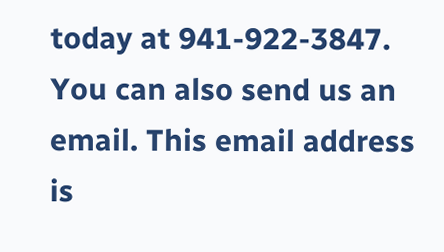today at 941-922-3847. You can also send us an email. This email address is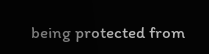being protected from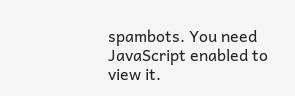spambots. You need JavaScript enabled to view it.